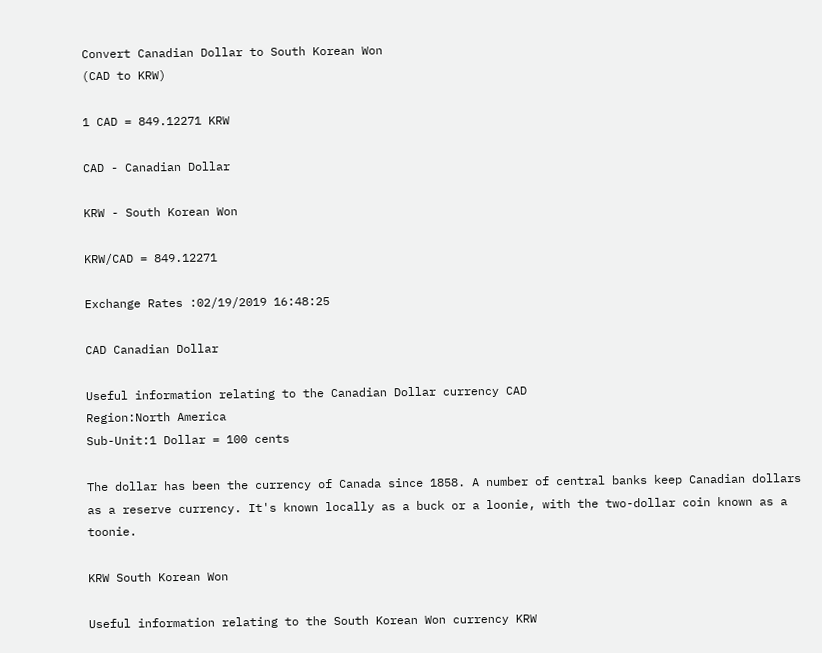Convert Canadian Dollar to South Korean Won
(CAD to KRW)

1 CAD = 849.12271 KRW

CAD - Canadian Dollar

KRW - South Korean Won

KRW/CAD = 849.12271

Exchange Rates :02/19/2019 16:48:25

CAD Canadian Dollar

Useful information relating to the Canadian Dollar currency CAD
Region:North America
Sub-Unit:1 Dollar = 100 cents

The dollar has been the currency of Canada since 1858. A number of central banks keep Canadian dollars as a reserve currency. It's known locally as a buck or a loonie, with the two-dollar coin known as a toonie.

KRW South Korean Won

Useful information relating to the South Korean Won currency KRW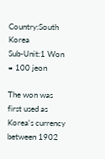Country:South Korea
Sub-Unit:1 Won = 100 jeon

The won was first used as Korea's currency between 1902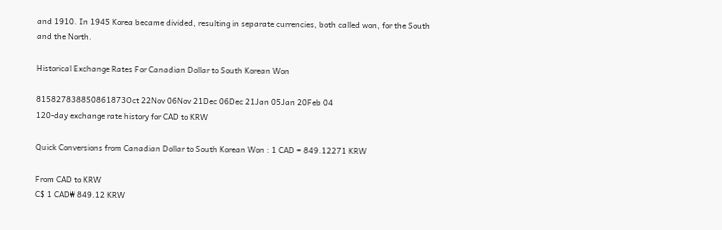and 1910. In 1945 Korea became divided, resulting in separate currencies, both called won, for the South and the North.

Historical Exchange Rates For Canadian Dollar to South Korean Won

815827838850861873Oct 22Nov 06Nov 21Dec 06Dec 21Jan 05Jan 20Feb 04
120-day exchange rate history for CAD to KRW

Quick Conversions from Canadian Dollar to South Korean Won : 1 CAD = 849.12271 KRW

From CAD to KRW
C$ 1 CAD₩ 849.12 KRW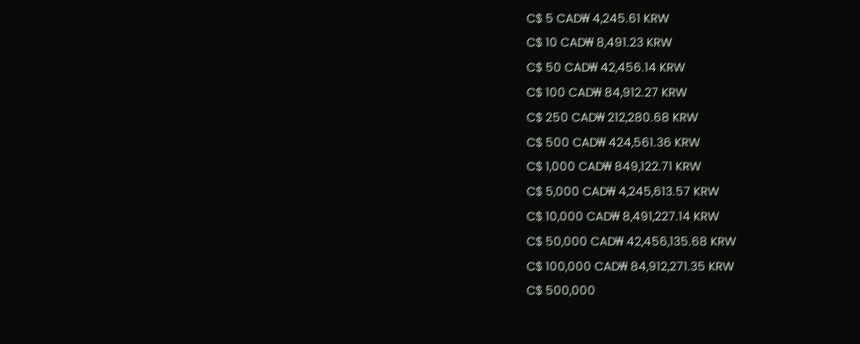C$ 5 CAD₩ 4,245.61 KRW
C$ 10 CAD₩ 8,491.23 KRW
C$ 50 CAD₩ 42,456.14 KRW
C$ 100 CAD₩ 84,912.27 KRW
C$ 250 CAD₩ 212,280.68 KRW
C$ 500 CAD₩ 424,561.36 KRW
C$ 1,000 CAD₩ 849,122.71 KRW
C$ 5,000 CAD₩ 4,245,613.57 KRW
C$ 10,000 CAD₩ 8,491,227.14 KRW
C$ 50,000 CAD₩ 42,456,135.68 KRW
C$ 100,000 CAD₩ 84,912,271.35 KRW
C$ 500,000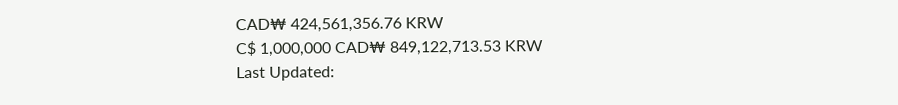CAD₩ 424,561,356.76 KRW
C$ 1,000,000 CAD₩ 849,122,713.53 KRW
Last Updated: